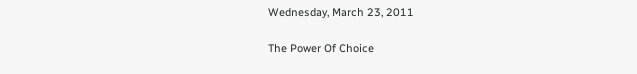Wednesday, March 23, 2011

The Power Of Choice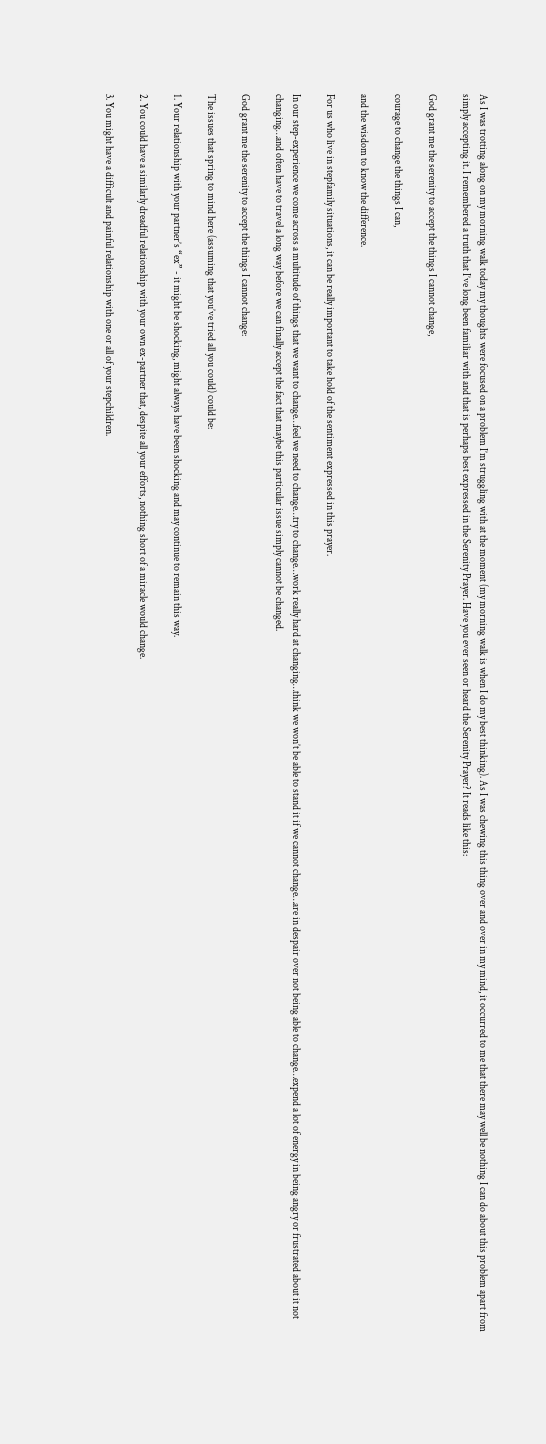As I was trotting along on my morning walk today my thoughts were focused on a problem I’m struggling with at the moment (my morning walk is when I do my best thinking). As I was chewing this thing over and over in my mind, it occurred to me that there may well be nothing I can do about this problem apart from simply accepting it. I remembered a truth that I’ve long been familiar with and that is perhaps best expressed in the Serenity Prayer. Have you ever seen or heard the Serenity Prayer? It reads like this:

God grant me the serenity to accept the things I cannot change,

courage to change the things I can,

and the wisdom to know the difference.

For us who live in stepfamily situations, it can be really important to take hold of the sentiment expressed in this prayer.

In our step-experience we come across a multitude of things that we want to change…feel we need to change…try to change…work really hard at changing…think we won’t be able to stand it if we cannot change…are in despair over not being able to change…expend a lot of energy in being angry or frustrated about it not changing…and often have to travel a long way before we can finally accept the fact that maybe this particular issue simply cannot be changed.

God grant me the serenity to accept the things I cannot change:

The issues that spring to mind here (assuming that you’ve tried all you could) could be:

1. Your relationship with your partner’s “ex” - it might be shocking, might always have been shocking and may continue to remain this way.

2. You could have a similarly dreadful relationship with your own ex-partner that, despite all your efforts, nothing short of a miracle would change.

3. You might have a difficult and painful relationship with one or all of your stepchildren.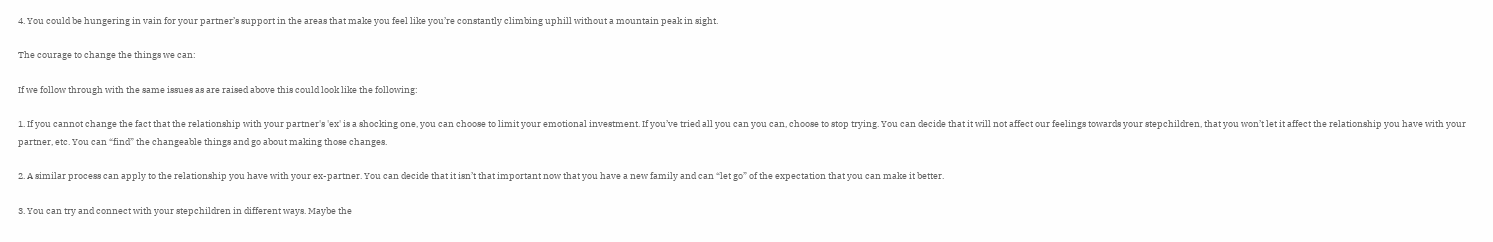4. You could be hungering in vain for your partner’s support in the areas that make you feel like you’re constantly climbing uphill without a mountain peak in sight.

The courage to change the things we can:

If we follow through with the same issues as are raised above this could look like the following:

1. If you cannot change the fact that the relationship with your partner's 'ex' is a shocking one, you can choose to limit your emotional investment. If you’ve tried all you can you can, choose to stop trying. You can decide that it will not affect our feelings towards your stepchildren, that you won’t let it affect the relationship you have with your partner, etc. You can “find” the changeable things and go about making those changes.

2. A similar process can apply to the relationship you have with your ex-partner. You can decide that it isn’t that important now that you have a new family and can “let go” of the expectation that you can make it better.

3. You can try and connect with your stepchildren in different ways. Maybe the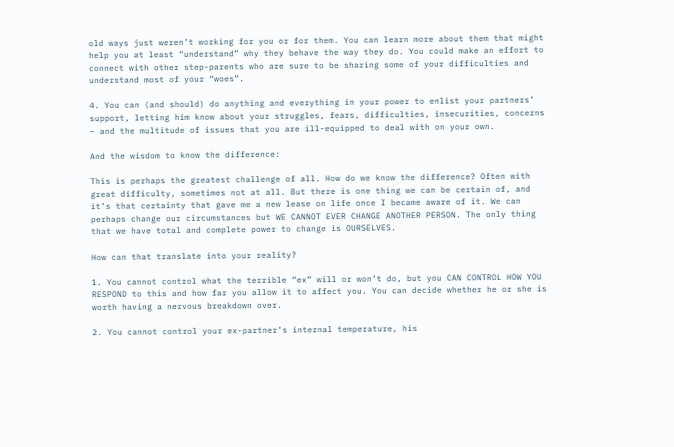old ways just weren’t working for you or for them. You can learn more about them that might help you at least “understand” why they behave the way they do. You could make an effort to connect with other step-parents who are sure to be sharing some of your difficulties and understand most of your “woes”.

4. You can (and should) do anything and everything in your power to enlist your partners’ support, letting him know about your struggles, fears, difficulties, insecurities, concerns – and the multitude of issues that you are ill-equipped to deal with on your own.

And the wisdom to know the difference:

This is perhaps the greatest challenge of all. How do we know the difference? Often with great difficulty, sometimes not at all. But there is one thing we can be certain of, and it’s that certainty that gave me a new lease on life once I became aware of it. We can perhaps change our circumstances but WE CANNOT EVER CHANGE ANOTHER PERSON. The only thing that we have total and complete power to change is OURSELVES.

How can that translate into your reality?

1. You cannot control what the terrible “ex” will or won’t do, but you CAN CONTROL HOW YOU RESPOND to this and how far you allow it to affect you. You can decide whether he or she is worth having a nervous breakdown over.

2. You cannot control your ex-partner’s internal temperature, his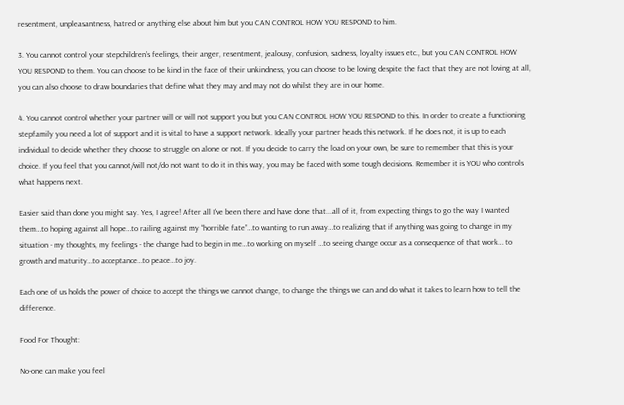resentment, unpleasantness, hatred or anything else about him but you CAN CONTROL HOW YOU RESPOND to him.

3. You cannot control your stepchildren’s feelings, their anger, resentment, jealousy, confusion, sadness, loyalty issues etc., but you CAN CONTROL HOW YOU RESPOND to them. You can choose to be kind in the face of their unkindness, you can choose to be loving despite the fact that they are not loving at all, you can also choose to draw boundaries that define what they may and may not do whilst they are in our home.

4. You cannot control whether your partner will or will not support you but you CAN CONTROL HOW YOU RESPOND to this. In order to create a functioning stepfamily you need a lot of support and it is vital to have a support network. Ideally your partner heads this network. If he does not, it is up to each individual to decide whether they choose to struggle on alone or not. If you decide to carry the load on your own, be sure to remember that this is your choice. If you feel that you cannot/will not/do not want to do it in this way, you may be faced with some tough decisions. Remember it is YOU who controls what happens next.

Easier said than done you might say. Yes, I agree! After all I’ve been there and have done that...all of it, from expecting things to go the way I wanted them…to hoping against all hope…to railing against my “horrible fate”…to wanting to run away…to realizing that if anything was going to change in my situation - my thoughts, my feelings - the change had to begin in me…to working on myself …to seeing change occur as a consequence of that work… to growth and maturity…to acceptance…to peace…to joy.

Each one of us holds the power of choice to accept the things we cannot change, to change the things we can and do what it takes to learn how to tell the difference.

Food For Thought:

No-one can make you feel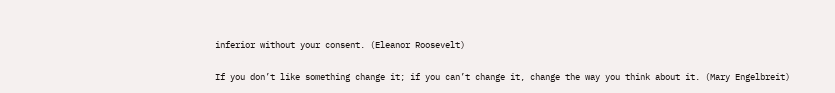inferior without your consent. (Eleanor Roosevelt)

If you don’t like something change it; if you can’t change it, change the way you think about it. (Mary Engelbreit)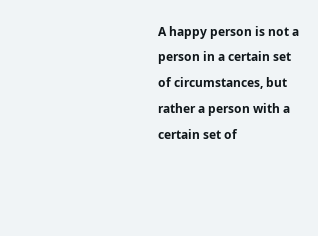A happy person is not a person in a certain set of circumstances, but rather a person with a certain set of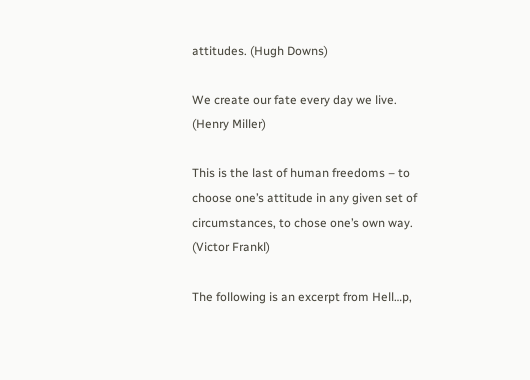attitudes. (Hugh Downs)

We create our fate every day we live. (Henry Miller)

This is the last of human freedoms – to choose one’s attitude in any given set of circumstances, to chose one’s own way. (Victor Frankl)

The following is an excerpt from Hell…p,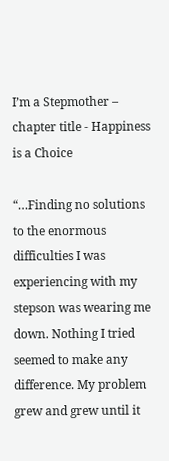I’m a Stepmother – chapter title - Happiness is a Choice

“…Finding no solutions to the enormous difficulties I was experiencing with my stepson was wearing me down. Nothing I tried seemed to make any difference. My problem grew and grew until it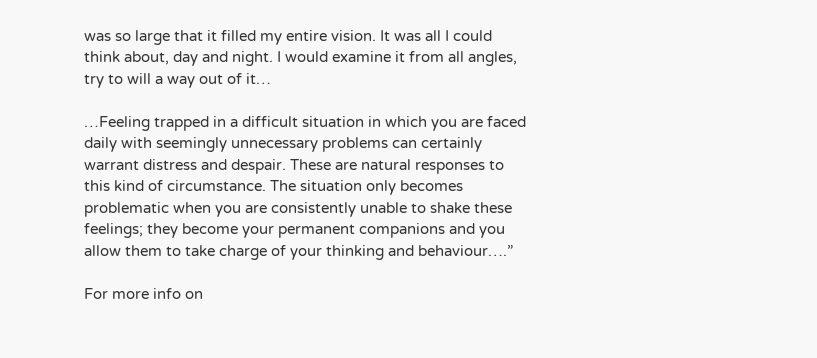was so large that it filled my entire vision. It was all I could think about, day and night. I would examine it from all angles, try to will a way out of it…

…Feeling trapped in a difficult situation in which you are faced daily with seemingly unnecessary problems can certainly warrant distress and despair. These are natural responses to this kind of circumstance. The situation only becomes problematic when you are consistently unable to shake these feelings; they become your permanent companions and you allow them to take charge of your thinking and behaviour….”

For more info on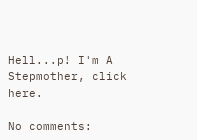Hell...p! I'm A Stepmother, click here.

No comments: